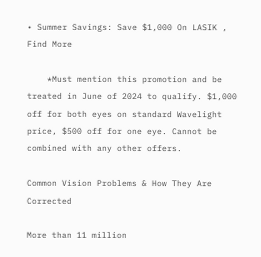• Summer Savings: Save $1,000 On LASIK ,   Find More

    *Must mention this promotion and be treated in June of 2024 to qualify. $1,000 off for both eyes on standard Wavelight price, $500 off for one eye. Cannot be combined with any other offers.

Common Vision Problems & How They Are Corrected

More than 11 million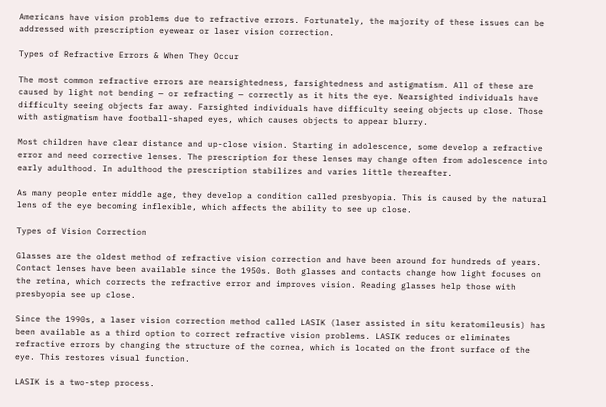Americans have vision problems due to refractive errors. Fortunately, the majority of these issues can be addressed with prescription eyewear or laser vision correction.

Types of Refractive Errors & When They Occur

The most common refractive errors are nearsightedness, farsightedness and astigmatism. All of these are caused by light not bending — or refracting — correctly as it hits the eye. Nearsighted individuals have difficulty seeing objects far away. Farsighted individuals have difficulty seeing objects up close. Those with astigmatism have football-shaped eyes, which causes objects to appear blurry.

Most children have clear distance and up-close vision. Starting in adolescence, some develop a refractive error and need corrective lenses. The prescription for these lenses may change often from adolescence into early adulthood. In adulthood the prescription stabilizes and varies little thereafter.

As many people enter middle age, they develop a condition called presbyopia. This is caused by the natural lens of the eye becoming inflexible, which affects the ability to see up close.

Types of Vision Correction

Glasses are the oldest method of refractive vision correction and have been around for hundreds of years. Contact lenses have been available since the 1950s. Both glasses and contacts change how light focuses on the retina, which corrects the refractive error and improves vision. Reading glasses help those with presbyopia see up close.

Since the 1990s, a laser vision correction method called LASIK (laser assisted in situ keratomileusis) has been available as a third option to correct refractive vision problems. LASIK reduces or eliminates refractive errors by changing the structure of the cornea, which is located on the front surface of the eye. This restores visual function.

LASIK is a two-step process.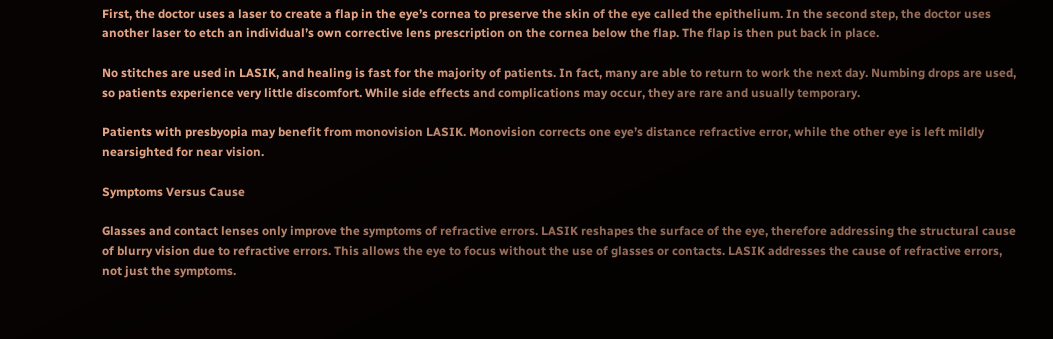First, the doctor uses a laser to create a flap in the eye’s cornea to preserve the skin of the eye called the epithelium. In the second step, the doctor uses another laser to etch an individual’s own corrective lens prescription on the cornea below the flap. The flap is then put back in place.

No stitches are used in LASIK, and healing is fast for the majority of patients. In fact, many are able to return to work the next day. Numbing drops are used, so patients experience very little discomfort. While side effects and complications may occur, they are rare and usually temporary.

Patients with presbyopia may benefit from monovision LASIK. Monovision corrects one eye’s distance refractive error, while the other eye is left mildly nearsighted for near vision.

Symptoms Versus Cause

Glasses and contact lenses only improve the symptoms of refractive errors. LASIK reshapes the surface of the eye, therefore addressing the structural cause of blurry vision due to refractive errors. This allows the eye to focus without the use of glasses or contacts. LASIK addresses the cause of refractive errors, not just the symptoms.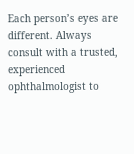Each person’s eyes are different. Always consult with a trusted, experienced ophthalmologist to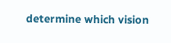determine which vision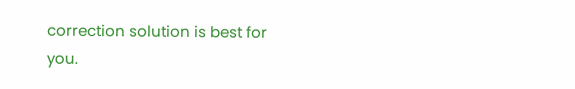correction solution is best for you.